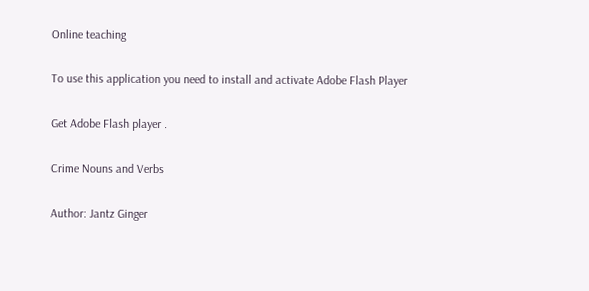Online teaching

To use this application you need to install and activate Adobe Flash Player

Get Adobe Flash player .

Crime Nouns and Verbs

Author: Jantz Ginger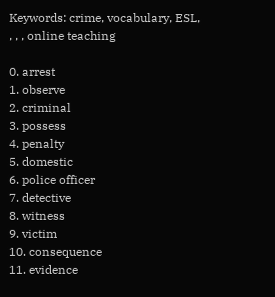Keywords: crime, vocabulary, ESL, , , , online teaching

0. arrest
1. observe
2. criminal
3. possess
4. penalty
5. domestic
6. police officer
7. detective
8. witness
9. victim
10. consequence
11. evidence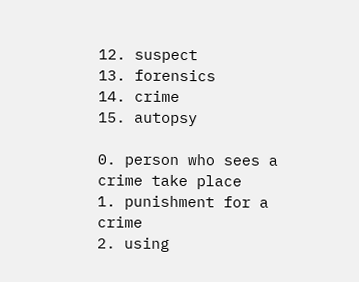12. suspect
13. forensics
14. crime
15. autopsy

0. person who sees a crime take place
1. punishment for a crime
2. using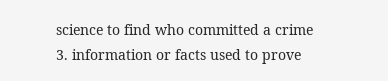science to find who committed a crime
3. information or facts used to prove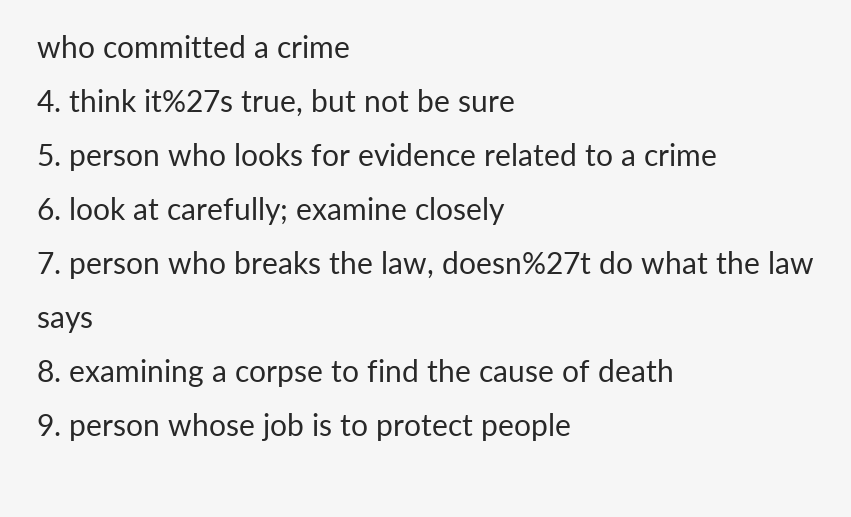who committed a crime
4. think it%27s true, but not be sure
5. person who looks for evidence related to a crime
6. look at carefully; examine closely
7. person who breaks the law, doesn%27t do what the law says
8. examining a corpse to find the cause of death
9. person whose job is to protect people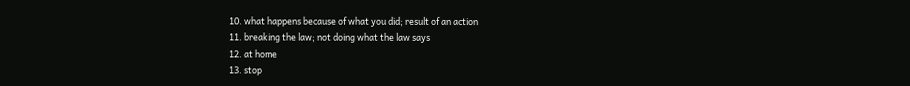10. what happens because of what you did; result of an action
11. breaking the law; not doing what the law says
12. at home
13. stop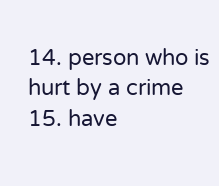14. person who is hurt by a crime
15. have